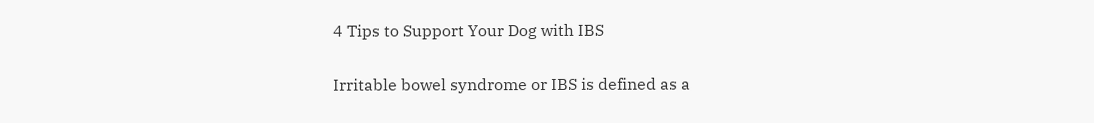4 Tips to Support Your Dog with IBS

Irritable bowel syndrome or IBS is defined as a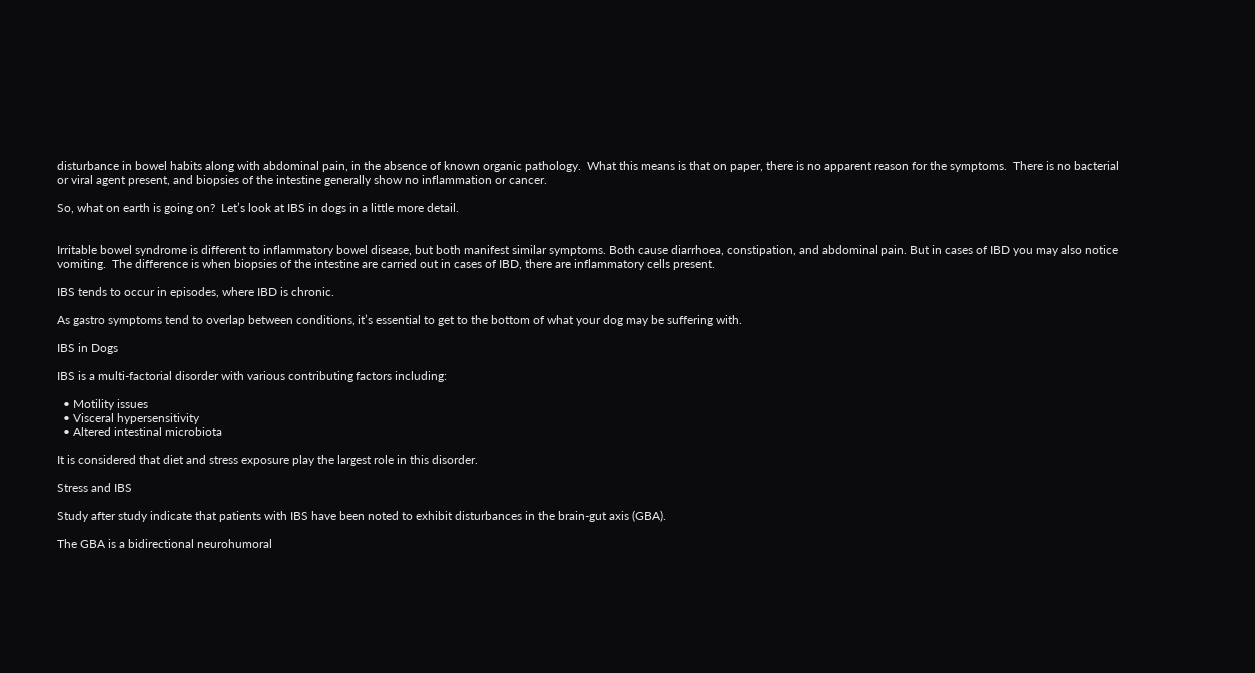disturbance in bowel habits along with abdominal pain, in the absence of known organic pathology.  What this means is that on paper, there is no apparent reason for the symptoms.  There is no bacterial or viral agent present, and biopsies of the intestine generally show no inflammation or cancer.

So, what on earth is going on?  Let’s look at IBS in dogs in a little more detail.


Irritable bowel syndrome is different to inflammatory bowel disease, but both manifest similar symptoms. Both cause diarrhoea, constipation, and abdominal pain. But in cases of IBD you may also notice vomiting.  The difference is when biopsies of the intestine are carried out in cases of IBD, there are inflammatory cells present.

IBS tends to occur in episodes, where IBD is chronic.

As gastro symptoms tend to overlap between conditions, it’s essential to get to the bottom of what your dog may be suffering with.

IBS in Dogs

IBS is a multi-factorial disorder with various contributing factors including:

  • Motility issues
  • Visceral hypersensitivity
  • Altered intestinal microbiota

It is considered that diet and stress exposure play the largest role in this disorder.

Stress and IBS

Study after study indicate that patients with IBS have been noted to exhibit disturbances in the brain-gut axis (GBA).

The GBA is a bidirectional neurohumoral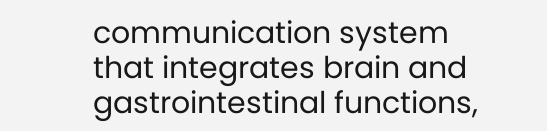communication system that integrates brain and gastrointestinal functions,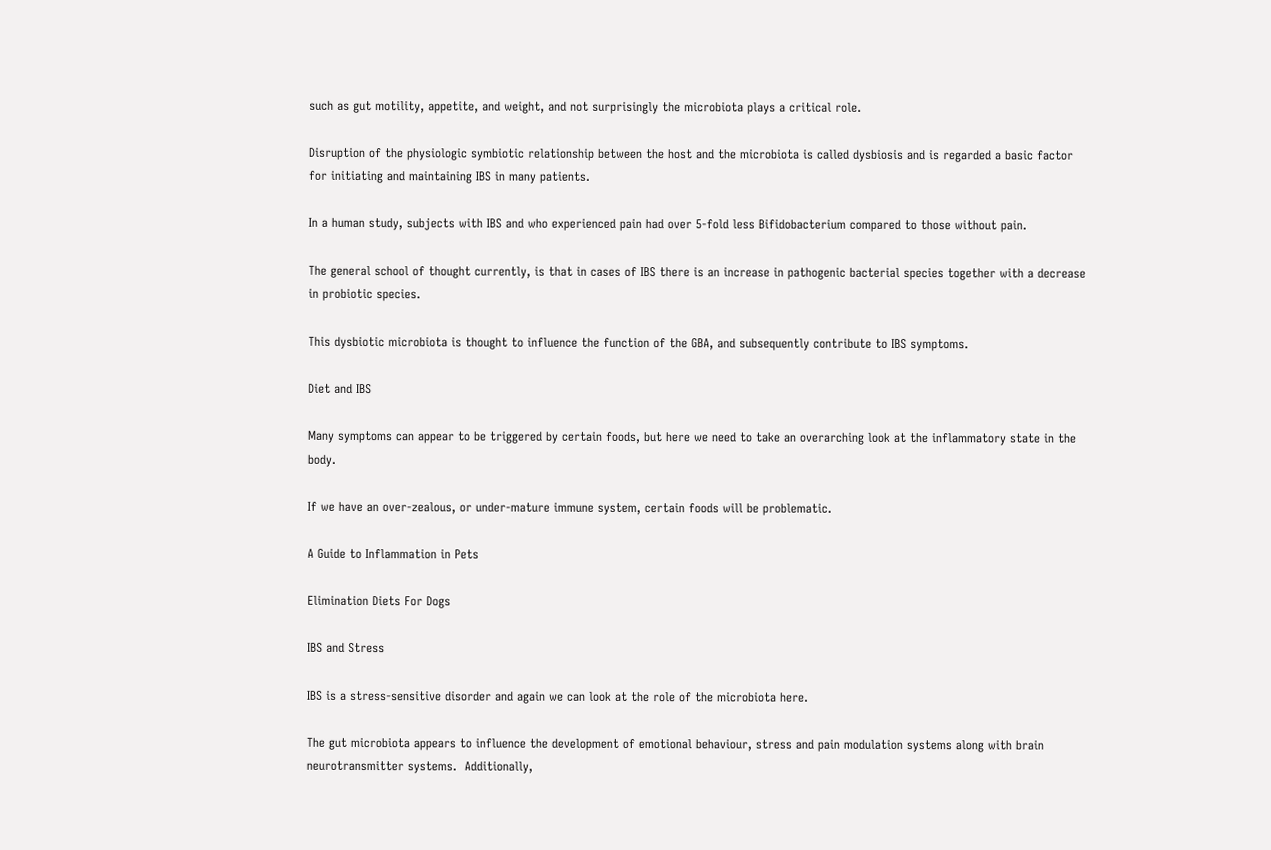such as gut motility, appetite, and weight, and not surprisingly the microbiota plays a critical role.

Disruption of the physiologic symbiotic relationship between the host and the microbiota is called dysbiosis and is regarded a basic factor for initiating and maintaining IBS in many patients.

In a human study, subjects with IBS and who experienced pain had over 5-fold less Bifidobacterium compared to those without pain.

The general school of thought currently, is that in cases of IBS there is an increase in pathogenic bacterial species together with a decrease in probiotic species.

This dysbiotic microbiota is thought to influence the function of the GBA, and subsequently contribute to IBS symptoms.

Diet and IBS

Many symptoms can appear to be triggered by certain foods, but here we need to take an overarching look at the inflammatory state in the body.

If we have an over-zealous, or under-mature immune system, certain foods will be problematic.

A Guide to Inflammation in Pets

Elimination Diets For Dogs

IBS and Stress

IBS is a stress-sensitive disorder and again we can look at the role of the microbiota here.

The gut microbiota appears to influence the development of emotional behaviour, stress and pain modulation systems along with brain neurotransmitter systems.  Additionally,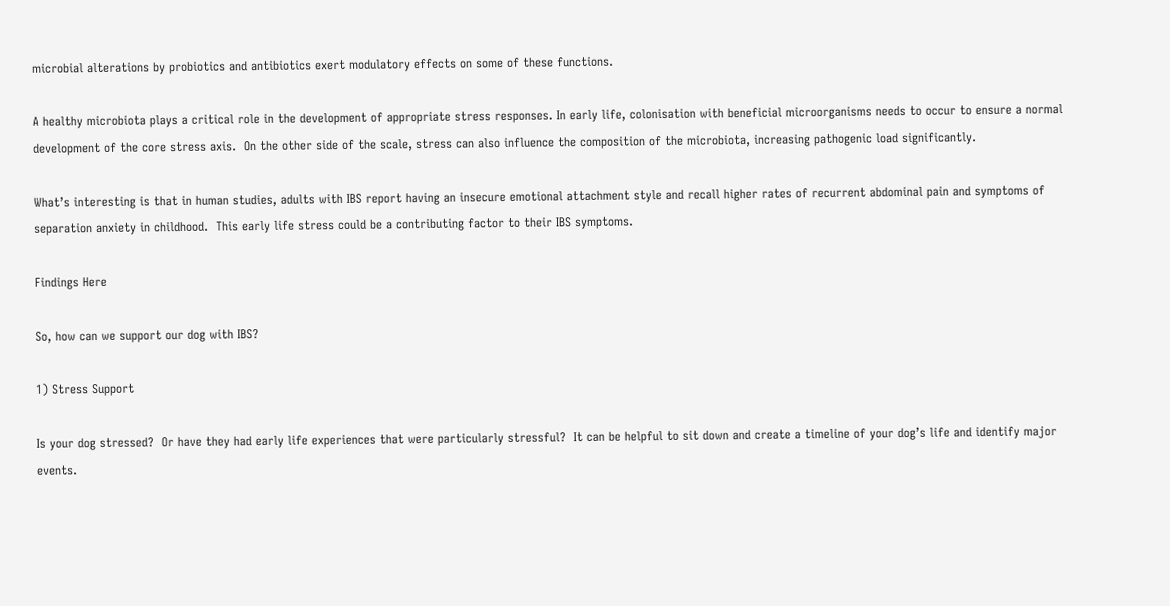microbial alterations by probiotics and antibiotics exert modulatory effects on some of these functions.

A healthy microbiota plays a critical role in the development of appropriate stress responses. In early life, colonisation with beneficial microorganisms needs to occur to ensure a normal development of the core stress axis.  On the other side of the scale, stress can also influence the composition of the microbiota, increasing pathogenic load significantly.

What’s interesting is that in human studies, adults with IBS report having an insecure emotional attachment style and recall higher rates of recurrent abdominal pain and symptoms of separation anxiety in childhood.  This early life stress could be a contributing factor to their IBS symptoms.

Findings Here

So, how can we support our dog with IBS?

1) Stress Support

Is your dog stressed?  Or have they had early life experiences that were particularly stressful?  It can be helpful to sit down and create a timeline of your dog’s life and identify major events.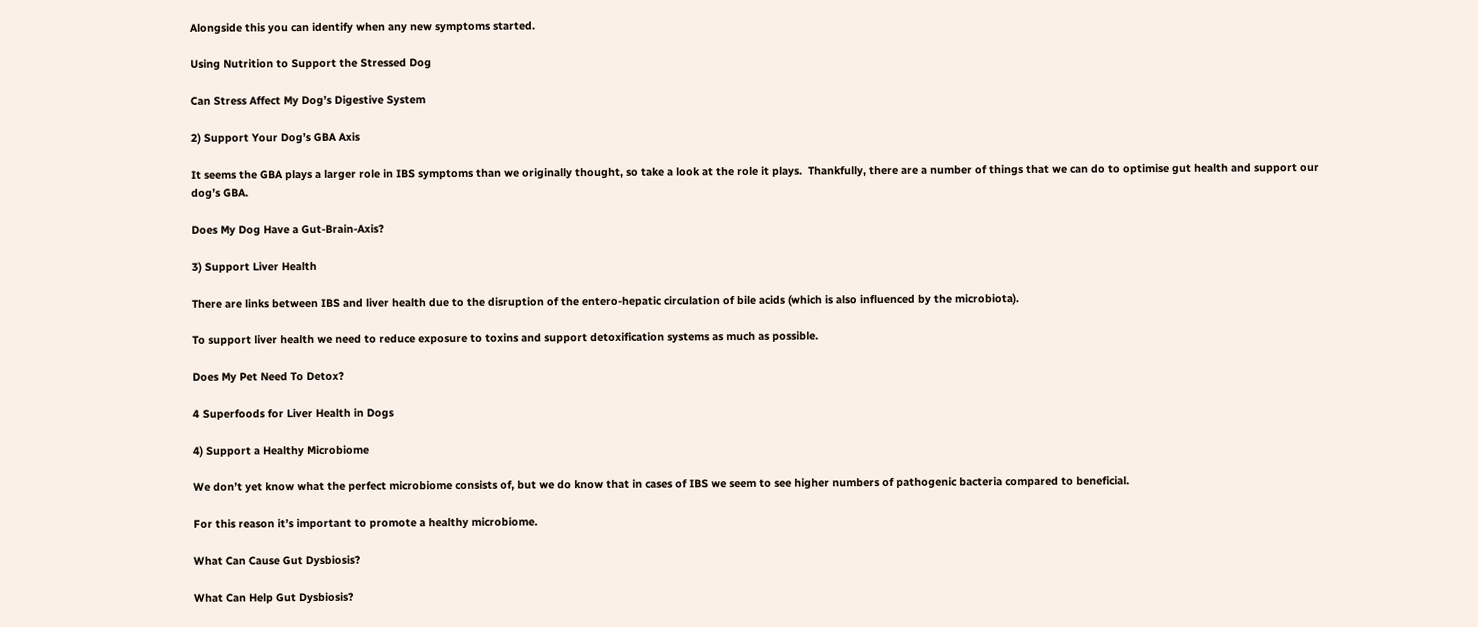Alongside this you can identify when any new symptoms started.

Using Nutrition to Support the Stressed Dog

Can Stress Affect My Dog’s Digestive System

2) Support Your Dog’s GBA Axis

It seems the GBA plays a larger role in IBS symptoms than we originally thought, so take a look at the role it plays.  Thankfully, there are a number of things that we can do to optimise gut health and support our dog’s GBA.

Does My Dog Have a Gut-Brain-Axis?

3) Support Liver Health

There are links between IBS and liver health due to the disruption of the entero-hepatic circulation of bile acids (which is also influenced by the microbiota).

To support liver health we need to reduce exposure to toxins and support detoxification systems as much as possible.

Does My Pet Need To Detox?

4 Superfoods for Liver Health in Dogs

4) Support a Healthy Microbiome

We don’t yet know what the perfect microbiome consists of, but we do know that in cases of IBS we seem to see higher numbers of pathogenic bacteria compared to beneficial.

For this reason it’s important to promote a healthy microbiome.

What Can Cause Gut Dysbiosis?

What Can Help Gut Dysbiosis?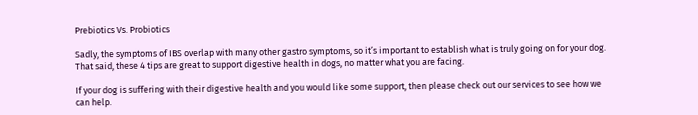Prebiotics Vs. Probiotics

Sadly, the symptoms of IBS overlap with many other gastro symptoms, so it’s important to establish what is truly going on for your dog.  That said, these 4 tips are great to support digestive health in dogs, no matter what you are facing.

If your dog is suffering with their digestive health and you would like some support, then please check out our services to see how we can help.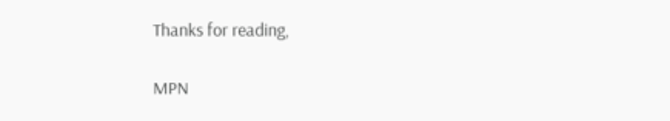Thanks for reading,

MPN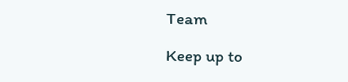Team

Keep up to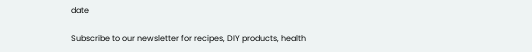date

Subscribe to our newsletter for recipes, DIY products, health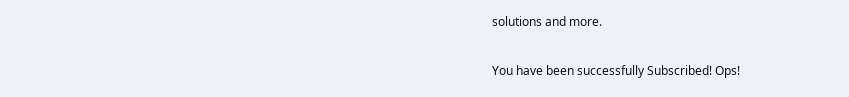solutions and more.

You have been successfully Subscribed! Ops!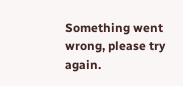Something went wrong, please try again.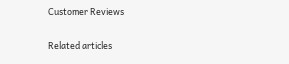Customer Reviews

Related articles